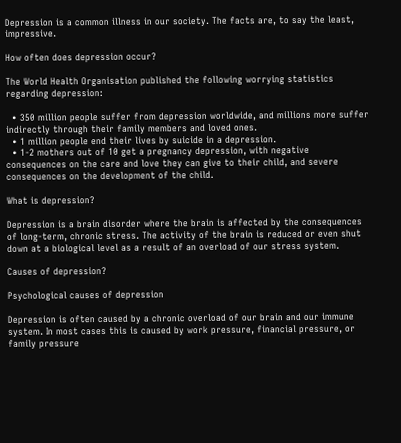Depression is a common illness in our society. The facts are, to say the least, impressive.

How often does depression occur?

The World Health Organisation published the following worrying statistics regarding depression:

  • 350 million people suffer from depression worldwide, and millions more suffer indirectly through their family members and loved ones.
  • 1 million people end their lives by suicide in a depression.
  • 1-2 mothers out of 10 get a pregnancy depression, with negative consequences on the care and love they can give to their child, and severe consequences on the development of the child.

What is depression?

Depression is a brain disorder where the brain is affected by the consequences of long-term, chronic stress. The activity of the brain is reduced or even shut down at a biological level as a result of an overload of our stress system.

Causes of depression?

Psychological causes of depression

Depression is often caused by a chronic overload of our brain and our immune system. In most cases this is caused by work pressure, financial pressure, or family pressure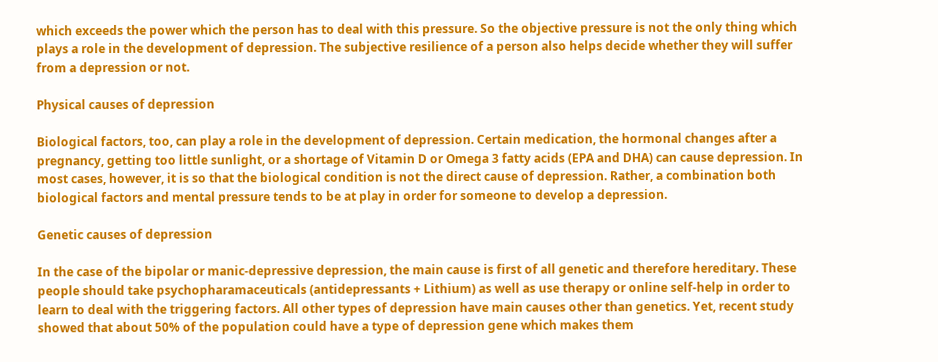which exceeds the power which the person has to deal with this pressure. So the objective pressure is not the only thing which plays a role in the development of depression. The subjective resilience of a person also helps decide whether they will suffer from a depression or not.

Physical causes of depression

Biological factors, too, can play a role in the development of depression. Certain medication, the hormonal changes after a pregnancy, getting too little sunlight, or a shortage of Vitamin D or Omega 3 fatty acids (EPA and DHA) can cause depression. In most cases, however, it is so that the biological condition is not the direct cause of depression. Rather, a combination both biological factors and mental pressure tends to be at play in order for someone to develop a depression.

Genetic causes of depression

In the case of the bipolar or manic-depressive depression, the main cause is first of all genetic and therefore hereditary. These people should take psychopharamaceuticals (antidepressants + Lithium) as well as use therapy or online self-help in order to learn to deal with the triggering factors. All other types of depression have main causes other than genetics. Yet, recent study showed that about 50% of the population could have a type of depression gene which makes them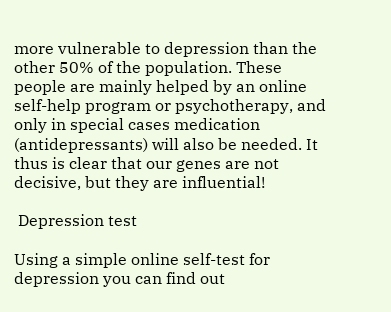more vulnerable to depression than the other 50% of the population. These people are mainly helped by an online self-help program or psychotherapy, and only in special cases medication (antidepressants) will also be needed. It thus is clear that our genes are not decisive, but they are influential!

 Depression test

Using a simple online self-test for depression you can find out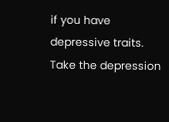if you have depressive traits. Take the depression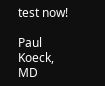test now!

Paul Koeck, MD